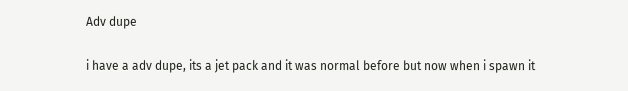Adv dupe

i have a adv dupe, its a jet pack and it was normal before but now when i spawn it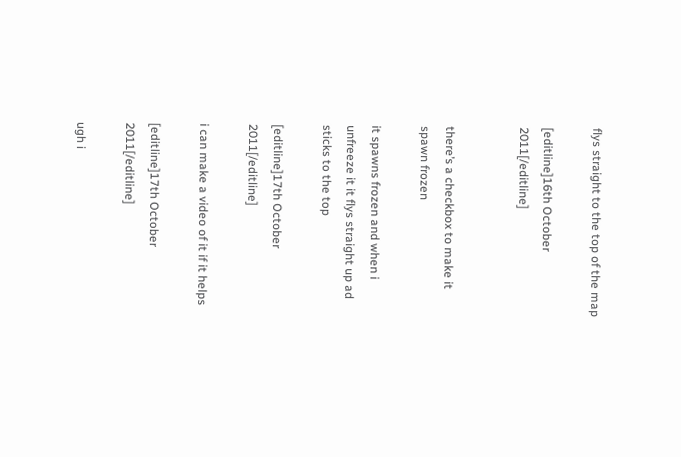flys straight to the top of the map

[editline]16th October 2011[/editline]


there’s a checkbox to make it spawn frozen

it spawns frozen and when i unfreeze it it flys straight up ad sticks to the top

[editline]17th October 2011[/editline]

i can make a video of it if it helps

[editline]17th October 2011[/editline]

ugh i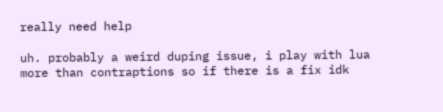really need help

uh. probably a weird duping issue, i play with lua more than contraptions so if there is a fix idk